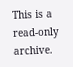This is a read-only archive.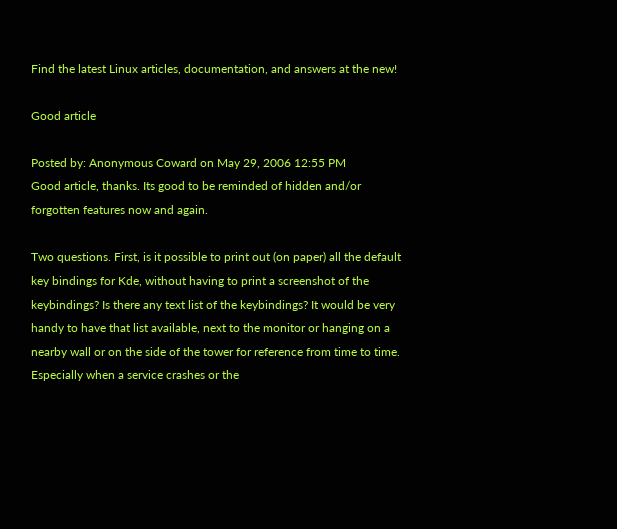Find the latest Linux articles, documentation, and answers at the new!

Good article

Posted by: Anonymous Coward on May 29, 2006 12:55 PM
Good article, thanks. Its good to be reminded of hidden and/or forgotten features now and again.

Two questions. First, is it possible to print out (on paper) all the default key bindings for Kde, without having to print a screenshot of the keybindings? Is there any text list of the keybindings? It would be very handy to have that list available, next to the monitor or hanging on a nearby wall or on the side of the tower for reference from time to time. Especially when a service crashes or the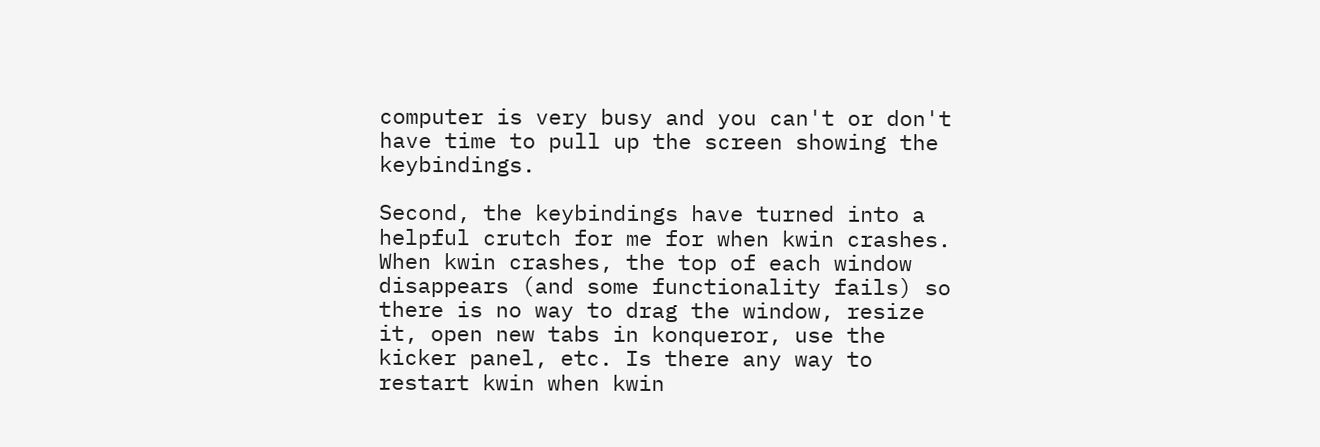computer is very busy and you can't or don't have time to pull up the screen showing the keybindings.

Second, the keybindings have turned into a helpful crutch for me for when kwin crashes. When kwin crashes, the top of each window disappears (and some functionality fails) so there is no way to drag the window, resize it, open new tabs in konqueror, use the kicker panel, etc. Is there any way to restart kwin when kwin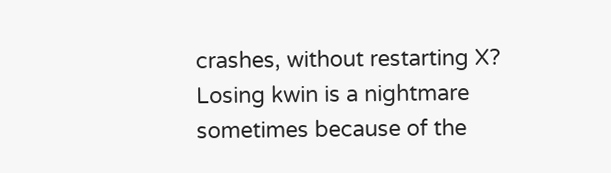crashes, without restarting X? Losing kwin is a nightmare sometimes because of the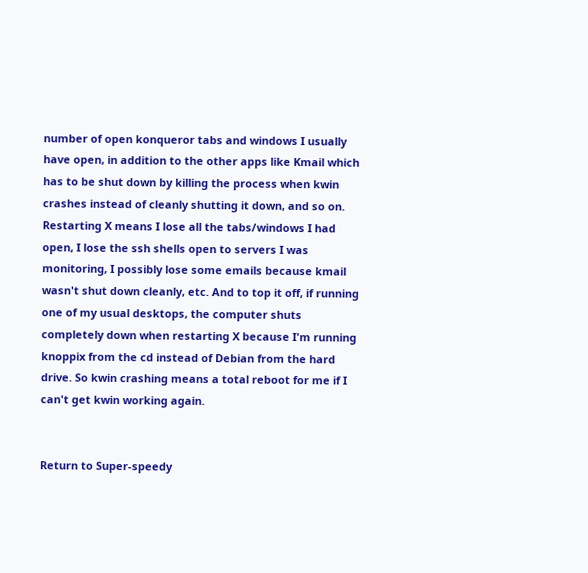number of open konqueror tabs and windows I usually have open, in addition to the other apps like Kmail which has to be shut down by killing the process when kwin crashes instead of cleanly shutting it down, and so on. Restarting X means I lose all the tabs/windows I had open, I lose the ssh shells open to servers I was monitoring, I possibly lose some emails because kmail wasn't shut down cleanly, etc. And to top it off, if running one of my usual desktops, the computer shuts completely down when restarting X because I'm running knoppix from the cd instead of Debian from the hard drive. So kwin crashing means a total reboot for me if I can't get kwin working again.


Return to Super-speedy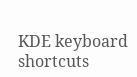KDE keyboard shortcuts